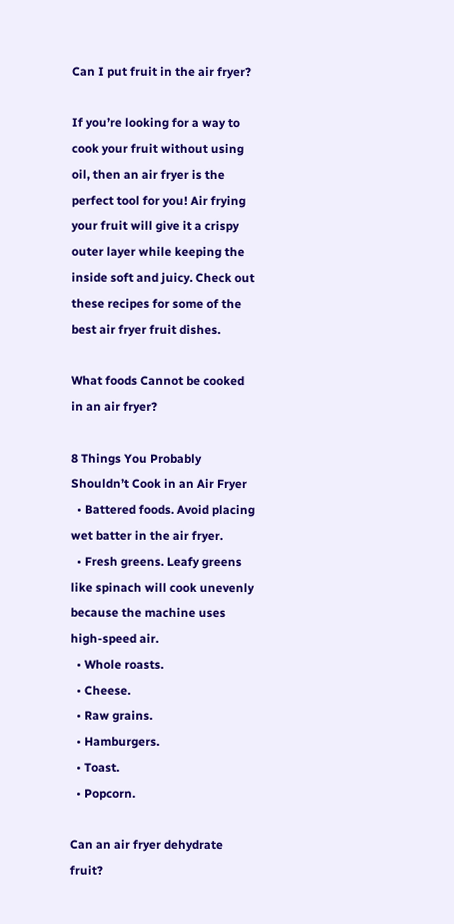Can I put fruit in the air fryer?

If you’re looking for a way to cook your fruit without using oil, then an air fryer is the perfect tool for you! Air frying your fruit will give it a crispy outer layer while keeping the inside soft and juicy. Check out these recipes for some of the best air fryer fruit dishes.

What foods Cannot be cooked in an air fryer?

8 Things You Probably Shouldn’t Cook in an Air Fryer
  • Battered foods. Avoid placing wet batter in the air fryer.
  • Fresh greens. Leafy greens like spinach will cook unevenly because the machine uses high-speed air.
  • Whole roasts.
  • Cheese.
  • Raw grains.
  • Hamburgers.
  • Toast.
  • Popcorn.

Can an air fryer dehydrate fruit?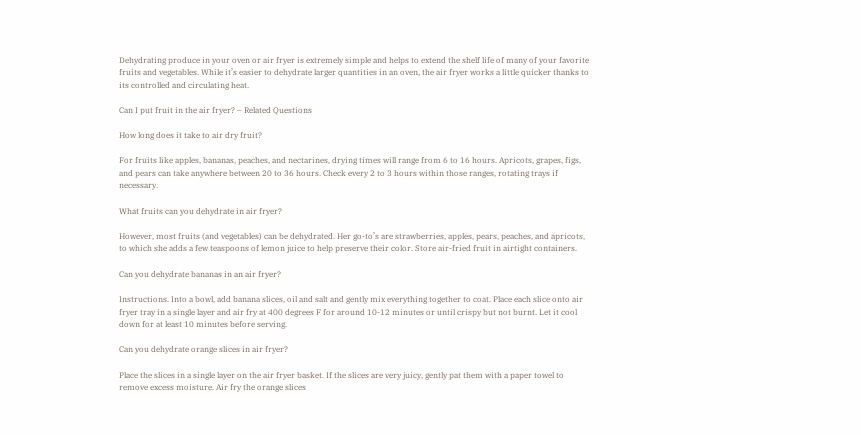Dehydrating produce in your oven or air fryer is extremely simple and helps to extend the shelf life of many of your favorite fruits and vegetables. While it’s easier to dehydrate larger quantities in an oven, the air fryer works a little quicker thanks to its controlled and circulating heat.

Can I put fruit in the air fryer? – Related Questions

How long does it take to air dry fruit?

For fruits like apples, bananas, peaches, and nectarines, drying times will range from 6 to 16 hours. Apricots, grapes, figs, and pears can take anywhere between 20 to 36 hours. Check every 2 to 3 hours within those ranges, rotating trays if necessary.

What fruits can you dehydrate in air fryer?

However, most fruits (and vegetables) can be dehydrated. Her go-to’s are strawberries, apples, pears, peaches, and apricots, to which she adds a few teaspoons of lemon juice to help preserve their color. Store air-fried fruit in airtight containers.

Can you dehydrate bananas in an air fryer?

Instructions. Into a bowl, add banana slices, oil and salt and gently mix everything together to coat. Place each slice onto air fryer tray in a single layer and air fry at 400 degrees F for around 10-12 minutes or until crispy but not burnt. Let it cool down for at least 10 minutes before serving.

Can you dehydrate orange slices in air fryer?

Place the slices in a single layer on the air fryer basket. If the slices are very juicy, gently pat them with a paper towel to remove excess moisture. Air fry the orange slices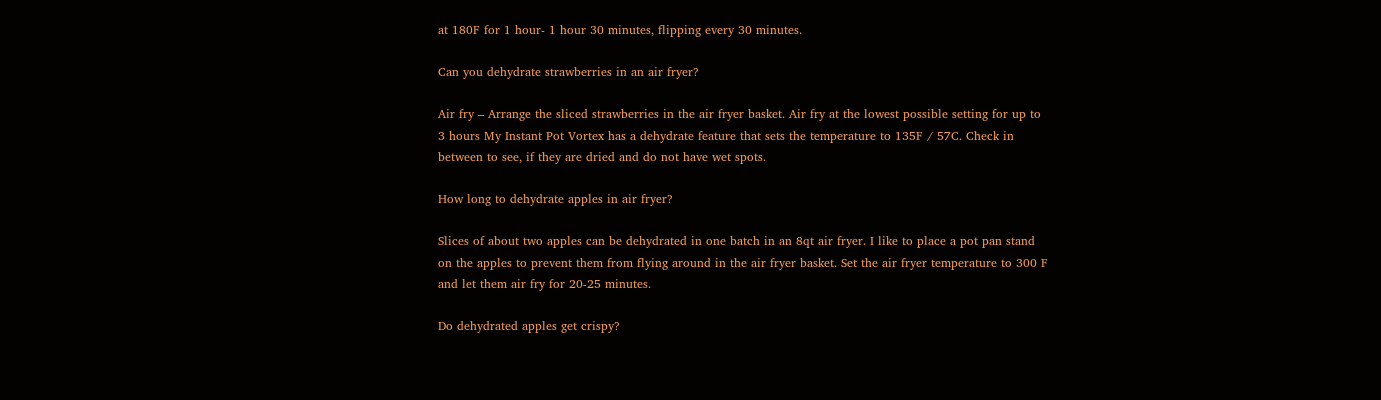at 180F for 1 hour- 1 hour 30 minutes, flipping every 30 minutes.

Can you dehydrate strawberries in an air fryer?

Air fry – Arrange the sliced strawberries in the air fryer basket. Air fry at the lowest possible setting for up to 3 hours My Instant Pot Vortex has a dehydrate feature that sets the temperature to 135F / 57C. Check in between to see, if they are dried and do not have wet spots.

How long to dehydrate apples in air fryer?

Slices of about two apples can be dehydrated in one batch in an 8qt air fryer. I like to place a pot pan stand on the apples to prevent them from flying around in the air fryer basket. Set the air fryer temperature to 300 F and let them air fry for 20-25 minutes.

Do dehydrated apples get crispy?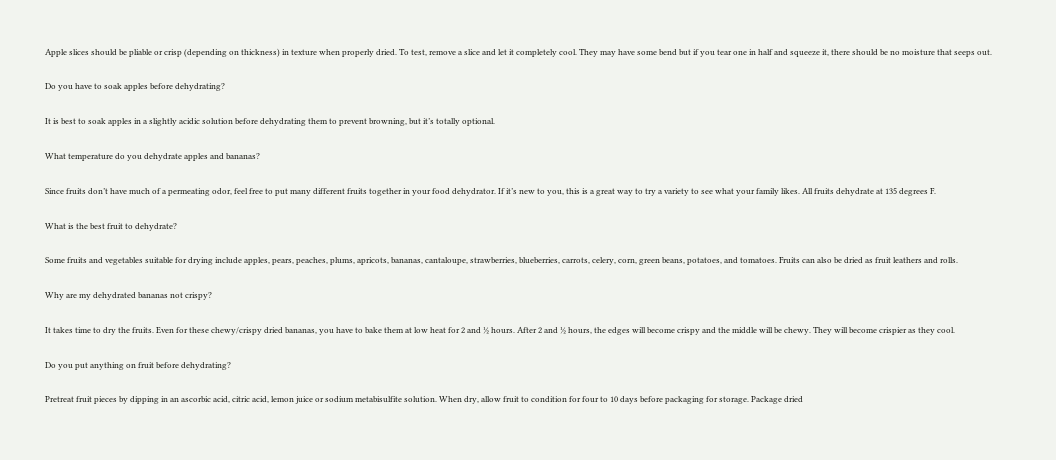Apple slices should be pliable or crisp (depending on thickness) in texture when properly dried. To test, remove a slice and let it completely cool. They may have some bend but if you tear one in half and squeeze it, there should be no moisture that seeps out.

Do you have to soak apples before dehydrating?

It is best to soak apples in a slightly acidic solution before dehydrating them to prevent browning, but it’s totally optional.

What temperature do you dehydrate apples and bananas?

Since fruits don’t have much of a permeating odor, feel free to put many different fruits together in your food dehydrator. If it’s new to you, this is a great way to try a variety to see what your family likes. All fruits dehydrate at 135 degrees F.

What is the best fruit to dehydrate?

Some fruits and vegetables suitable for drying include apples, pears, peaches, plums, apricots, bananas, cantaloupe, strawberries, blueberries, carrots, celery, corn, green beans, potatoes, and tomatoes. Fruits can also be dried as fruit leathers and rolls.

Why are my dehydrated bananas not crispy?

It takes time to dry the fruits. Even for these chewy/crispy dried bananas, you have to bake them at low heat for 2 and ½ hours. After 2 and ½ hours, the edges will become crispy and the middle will be chewy. They will become crispier as they cool.

Do you put anything on fruit before dehydrating?

Pretreat fruit pieces by dipping in an ascorbic acid, citric acid, lemon juice or sodium metabisulfite solution. When dry, allow fruit to condition for four to 10 days before packaging for storage. Package dried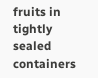fruits in tightly sealed containers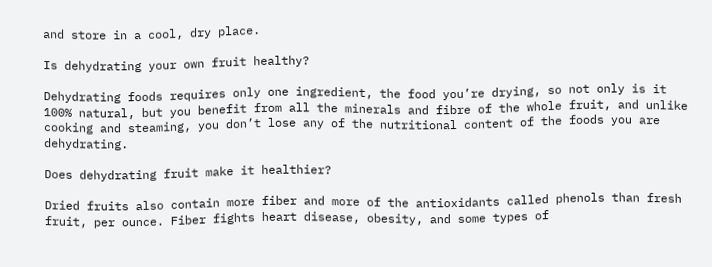and store in a cool, dry place.

Is dehydrating your own fruit healthy?

Dehydrating foods requires only one ingredient, the food you’re drying, so not only is it 100% natural, but you benefit from all the minerals and fibre of the whole fruit, and unlike cooking and steaming, you don’t lose any of the nutritional content of the foods you are dehydrating.

Does dehydrating fruit make it healthier?

Dried fruits also contain more fiber and more of the antioxidants called phenols than fresh fruit, per ounce. Fiber fights heart disease, obesity, and some types of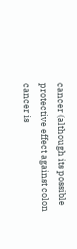cancer (although its possible protective effect against colon cancer is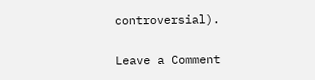controversial).

Leave a Comment